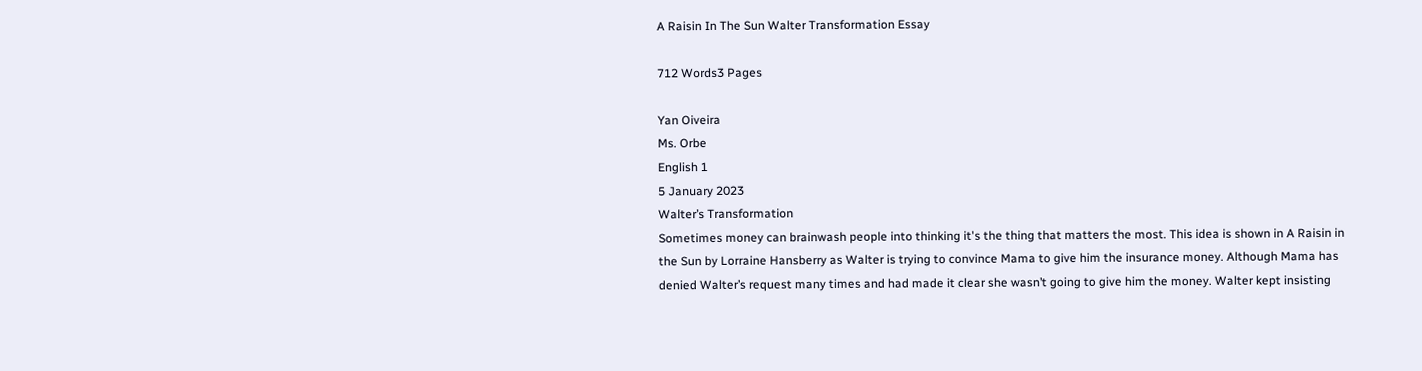A Raisin In The Sun Walter Transformation Essay

712 Words3 Pages

Yan Oiveira
Ms. Orbe
English 1
5 January 2023
Walter’s Transformation
Sometimes money can brainwash people into thinking it's the thing that matters the most. This idea is shown in A Raisin in the Sun by Lorraine Hansberry as Walter is trying to convince Mama to give him the insurance money. Although Mama has denied Walter’s request many times and had made it clear she wasn’t going to give him the money. Walter kept insisting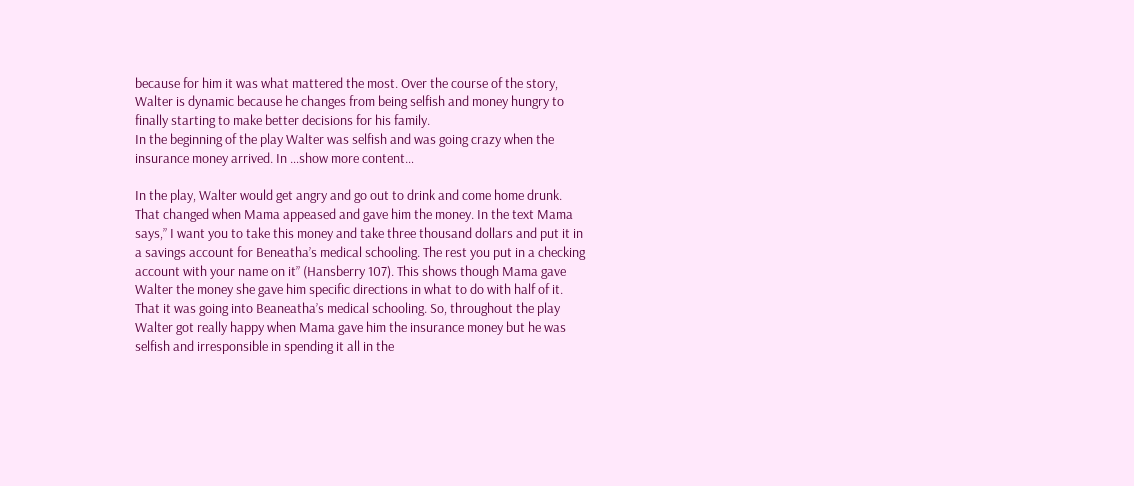because for him it was what mattered the most. Over the course of the story, Walter is dynamic because he changes from being selfish and money hungry to finally starting to make better decisions for his family.
In the beginning of the play Walter was selfish and was going crazy when the insurance money arrived. In …show more content…

In the play, Walter would get angry and go out to drink and come home drunk. That changed when Mama appeased and gave him the money. In the text Mama says,” I want you to take this money and take three thousand dollars and put it in a savings account for Beneatha’s medical schooling. The rest you put in a checking account with your name on it” (Hansberry 107). This shows though Mama gave Walter the money she gave him specific directions in what to do with half of it. That it was going into Beaneatha’s medical schooling. So, throughout the play Walter got really happy when Mama gave him the insurance money but he was selfish and irresponsible in spending it all in the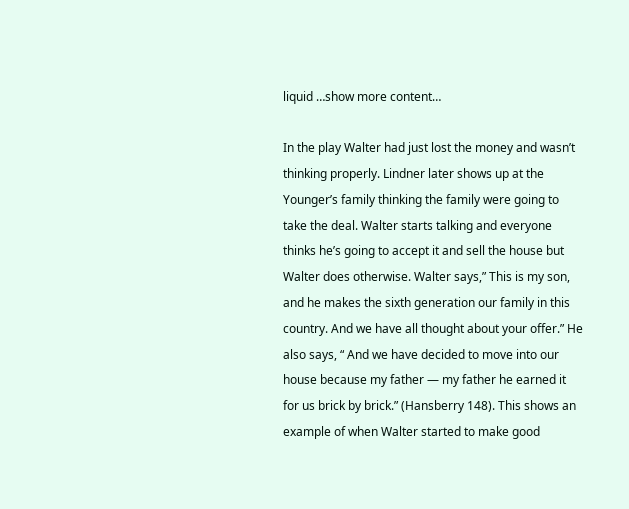liquid …show more content…

In the play Walter had just lost the money and wasn’t thinking properly. Lindner later shows up at the Younger’s family thinking the family were going to take the deal. Walter starts talking and everyone thinks he’s going to accept it and sell the house but Walter does otherwise. Walter says,” This is my son, and he makes the sixth generation our family in this country. And we have all thought about your offer.” He also says, “ And we have decided to move into our house because my father — my father he earned it for us brick by brick.” (Hansberry 148). This shows an example of when Walter started to make good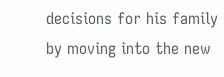decisions for his family by moving into the new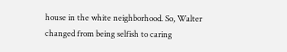house in the white neighborhood. So, Walter changed from being selfish to caring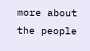more about the people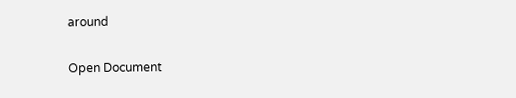around

Open Document